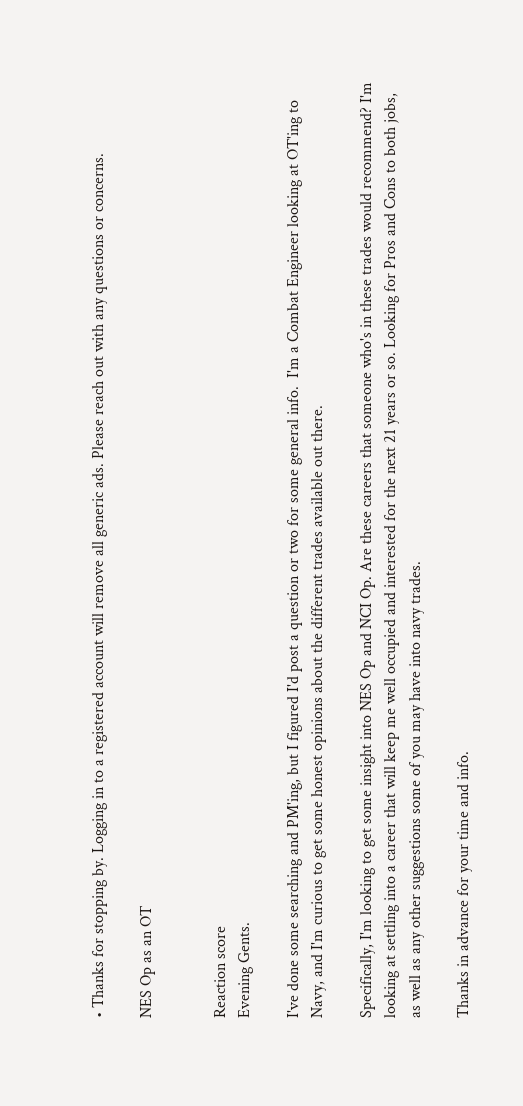• Thanks for stopping by. Logging in to a registered account will remove all generic ads. Please reach out with any questions or concerns.

NES Op as an OT


Reaction score
Evening Gents.

I've done some searching and PM'ing, but I figured I'd post a question or two for some general info.  I'm a Combat Engineer looking at OT'ing to Navy, and I'm curious to get some honest opinions about the different trades available out there.

Specifically, I'm looking to get some insight into NES Op and NCI Op. Are these careers that someone who's in these trades would recommend? I'm looking at settling into a career that will keep me well occupied and interested for the next 21 years or so. Looking for Pros and Cons to both jobs, as well as any other suggestions some of you may have into navy trades.

Thanks in advance for your time and info.